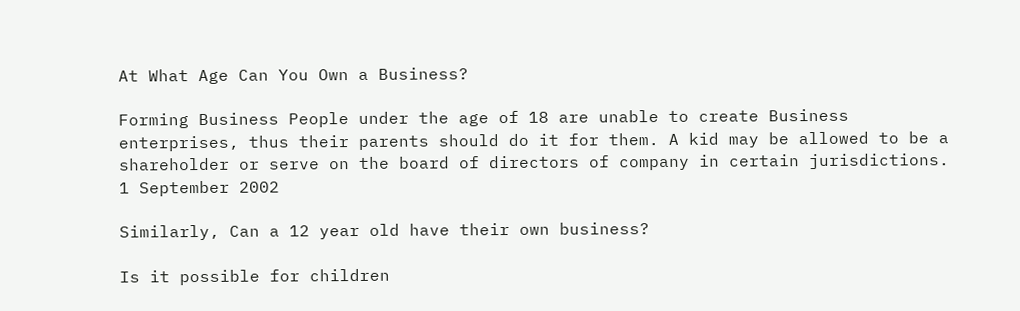At What Age Can You Own a Business?

Forming Business People under the age of 18 are unable to create Business enterprises, thus their parents should do it for them. A kid may be allowed to be a shareholder or serve on the board of directors of company in certain jurisdictions. 1 September 2002

Similarly, Can a 12 year old have their own business?

Is it possible for children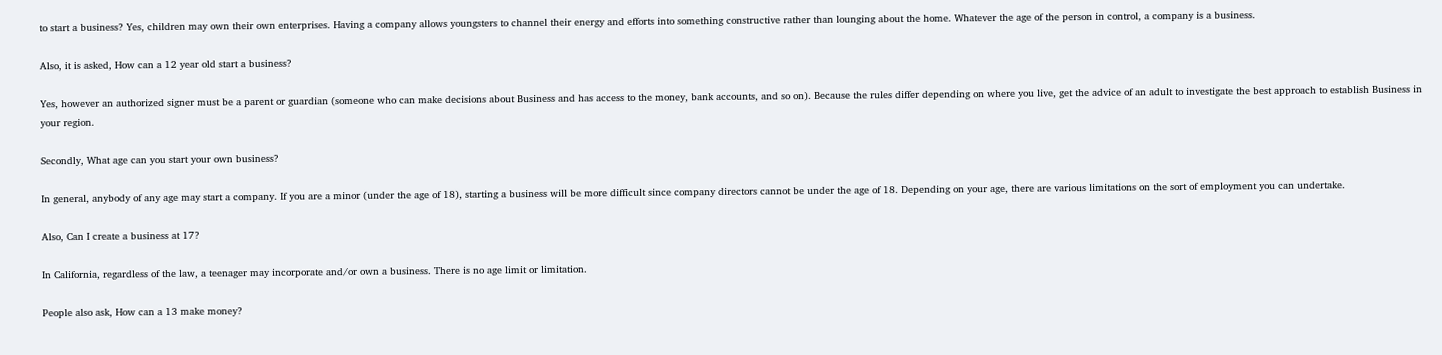to start a business? Yes, children may own their own enterprises. Having a company allows youngsters to channel their energy and efforts into something constructive rather than lounging about the home. Whatever the age of the person in control, a company is a business.

Also, it is asked, How can a 12 year old start a business?

Yes, however an authorized signer must be a parent or guardian (someone who can make decisions about Business and has access to the money, bank accounts, and so on). Because the rules differ depending on where you live, get the advice of an adult to investigate the best approach to establish Business in your region.

Secondly, What age can you start your own business?

In general, anybody of any age may start a company. If you are a minor (under the age of 18), starting a business will be more difficult since company directors cannot be under the age of 18. Depending on your age, there are various limitations on the sort of employment you can undertake.

Also, Can I create a business at 17?

In California, regardless of the law, a teenager may incorporate and/or own a business. There is no age limit or limitation.

People also ask, How can a 13 make money?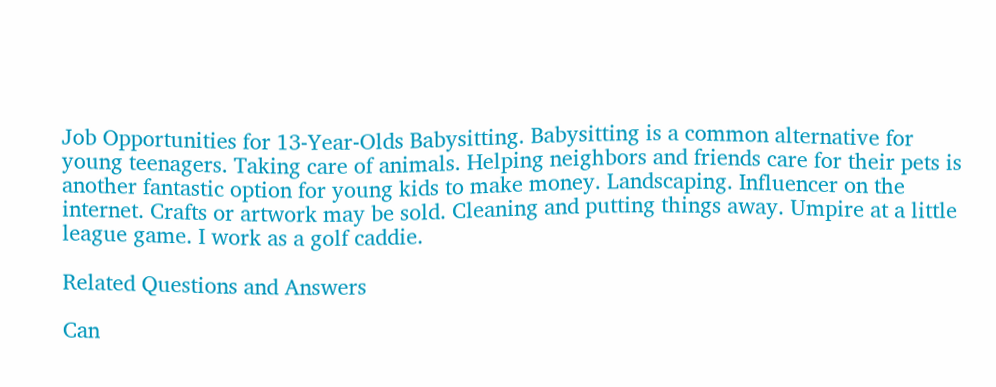Job Opportunities for 13-Year-Olds Babysitting. Babysitting is a common alternative for young teenagers. Taking care of animals. Helping neighbors and friends care for their pets is another fantastic option for young kids to make money. Landscaping. Influencer on the internet. Crafts or artwork may be sold. Cleaning and putting things away. Umpire at a little league game. I work as a golf caddie.

Related Questions and Answers

Can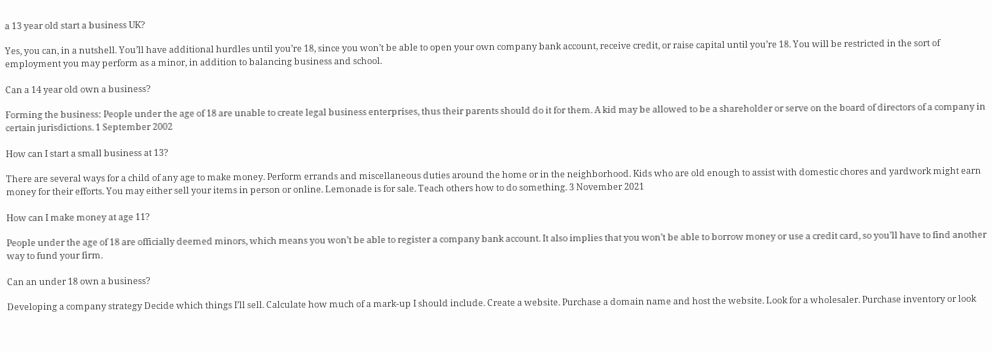a 13 year old start a business UK?

Yes, you can, in a nutshell. You’ll have additional hurdles until you’re 18, since you won’t be able to open your own company bank account, receive credit, or raise capital until you’re 18. You will be restricted in the sort of employment you may perform as a minor, in addition to balancing business and school.

Can a 14 year old own a business?

Forming the business: People under the age of 18 are unable to create legal business enterprises, thus their parents should do it for them. A kid may be allowed to be a shareholder or serve on the board of directors of a company in certain jurisdictions. 1 September 2002

How can I start a small business at 13?

There are several ways for a child of any age to make money. Perform errands and miscellaneous duties around the home or in the neighborhood. Kids who are old enough to assist with domestic chores and yardwork might earn money for their efforts. You may either sell your items in person or online. Lemonade is for sale. Teach others how to do something. 3 November 2021

How can I make money at age 11?

People under the age of 18 are officially deemed minors, which means you won’t be able to register a company bank account. It also implies that you won’t be able to borrow money or use a credit card, so you’ll have to find another way to fund your firm.

Can an under 18 own a business?

Developing a company strategy Decide which things I’ll sell. Calculate how much of a mark-up I should include. Create a website. Purchase a domain name and host the website. Look for a wholesaler. Purchase inventory or look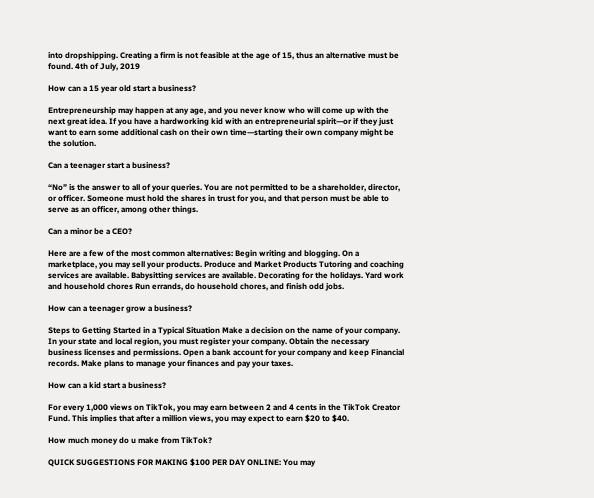into dropshipping. Creating a firm is not feasible at the age of 15, thus an alternative must be found. 4th of July, 2019

How can a 15 year old start a business?

Entrepreneurship may happen at any age, and you never know who will come up with the next great idea. If you have a hardworking kid with an entrepreneurial spirit—or if they just want to earn some additional cash on their own time—starting their own company might be the solution.

Can a teenager start a business?

“No” is the answer to all of your queries. You are not permitted to be a shareholder, director, or officer. Someone must hold the shares in trust for you, and that person must be able to serve as an officer, among other things.

Can a minor be a CEO?

Here are a few of the most common alternatives: Begin writing and blogging. On a marketplace, you may sell your products. Produce and Market Products Tutoring and coaching services are available. Babysitting services are available. Decorating for the holidays. Yard work and household chores Run errands, do household chores, and finish odd jobs.

How can a teenager grow a business?

Steps to Getting Started in a Typical Situation Make a decision on the name of your company. In your state and local region, you must register your company. Obtain the necessary business licenses and permissions. Open a bank account for your company and keep Financial records. Make plans to manage your finances and pay your taxes.

How can a kid start a business?

For every 1,000 views on TikTok, you may earn between 2 and 4 cents in the TikTok Creator Fund. This implies that after a million views, you may expect to earn $20 to $40.

How much money do u make from TikTok?

QUICK SUGGESTIONS FOR MAKING $100 PER DAY ONLINE: You may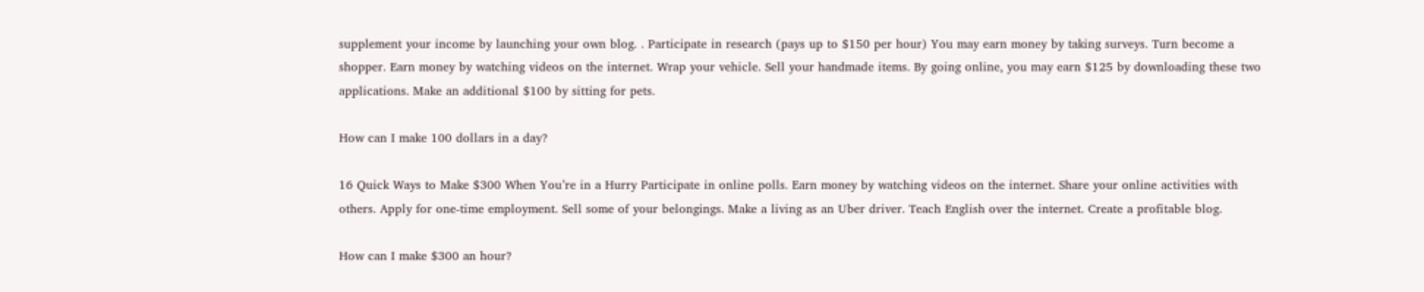supplement your income by launching your own blog. . Participate in research (pays up to $150 per hour) You may earn money by taking surveys. Turn become a shopper. Earn money by watching videos on the internet. Wrap your vehicle. Sell your handmade items. By going online, you may earn $125 by downloading these two applications. Make an additional $100 by sitting for pets.

How can I make 100 dollars in a day?

16 Quick Ways to Make $300 When You’re in a Hurry Participate in online polls. Earn money by watching videos on the internet. Share your online activities with others. Apply for one-time employment. Sell some of your belongings. Make a living as an Uber driver. Teach English over the internet. Create a profitable blog.

How can I make $300 an hour?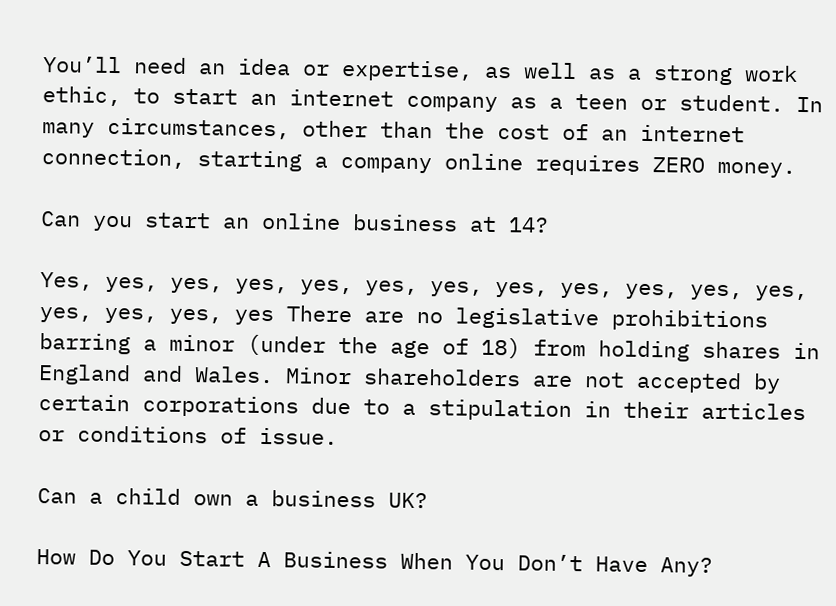You’ll need an idea or expertise, as well as a strong work ethic, to start an internet company as a teen or student. In many circumstances, other than the cost of an internet connection, starting a company online requires ZERO money.

Can you start an online business at 14?

Yes, yes, yes, yes, yes, yes, yes, yes, yes, yes, yes, yes, yes, yes, yes, yes There are no legislative prohibitions barring a minor (under the age of 18) from holding shares in England and Wales. Minor shareholders are not accepted by certain corporations due to a stipulation in their articles or conditions of issue.

Can a child own a business UK?

How Do You Start A Business When You Don’t Have Any?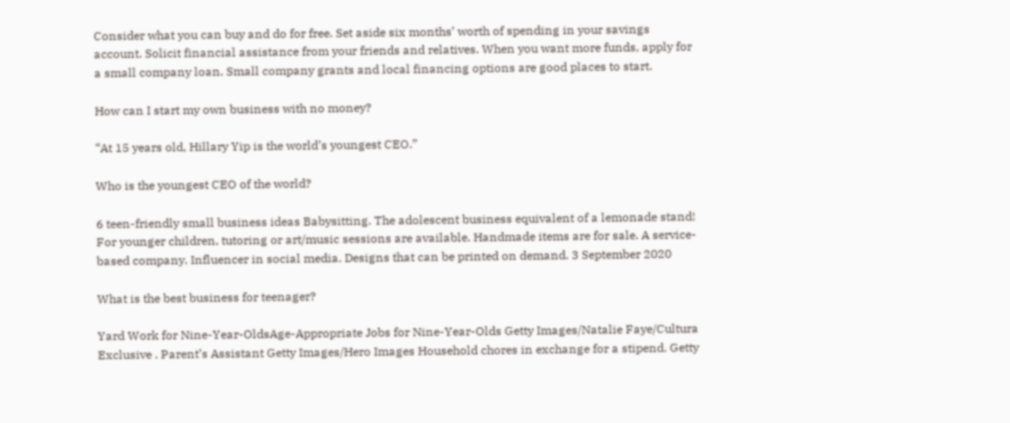Consider what you can buy and do for free. Set aside six months’ worth of spending in your savings account. Solicit financial assistance from your friends and relatives. When you want more funds, apply for a small company loan. Small company grants and local financing options are good places to start.

How can I start my own business with no money?

“At 15 years old, Hillary Yip is the world’s youngest CEO.”

Who is the youngest CEO of the world?

6 teen-friendly small business ideas Babysitting. The adolescent business equivalent of a lemonade stand! For younger children, tutoring or art/music sessions are available. Handmade items are for sale. A service-based company. Influencer in social media. Designs that can be printed on demand. 3 September 2020

What is the best business for teenager?

Yard Work for Nine-Year-OldsAge-Appropriate Jobs for Nine-Year-Olds Getty Images/Natalie Faye/Cultura Exclusive . Parent’s Assistant Getty Images/Hero Images Household chores in exchange for a stipend. Getty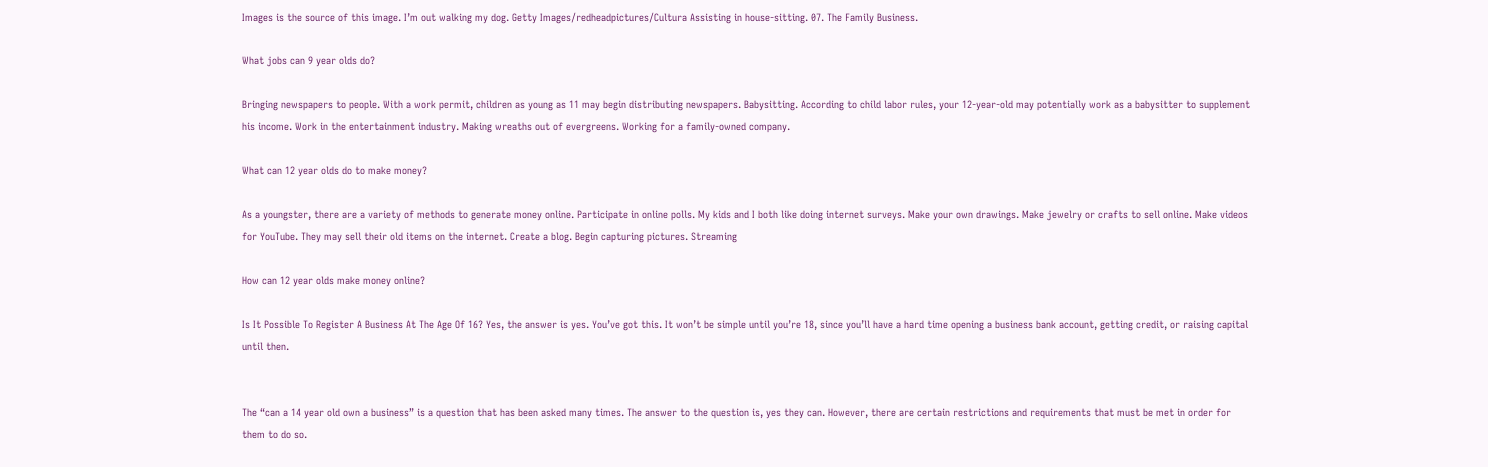Images is the source of this image. I’m out walking my dog. Getty Images/redheadpictures/Cultura Assisting in house-sitting. 07. The Family Business.

What jobs can 9 year olds do?

Bringing newspapers to people. With a work permit, children as young as 11 may begin distributing newspapers. Babysitting. According to child labor rules, your 12-year-old may potentially work as a babysitter to supplement his income. Work in the entertainment industry. Making wreaths out of evergreens. Working for a family-owned company.

What can 12 year olds do to make money?

As a youngster, there are a variety of methods to generate money online. Participate in online polls. My kids and I both like doing internet surveys. Make your own drawings. Make jewelry or crafts to sell online. Make videos for YouTube. They may sell their old items on the internet. Create a blog. Begin capturing pictures. Streaming

How can 12 year olds make money online?

Is It Possible To Register A Business At The Age Of 16? Yes, the answer is yes. You’ve got this. It won’t be simple until you’re 18, since you’ll have a hard time opening a business bank account, getting credit, or raising capital until then.


The “can a 14 year old own a business” is a question that has been asked many times. The answer to the question is, yes they can. However, there are certain restrictions and requirements that must be met in order for them to do so.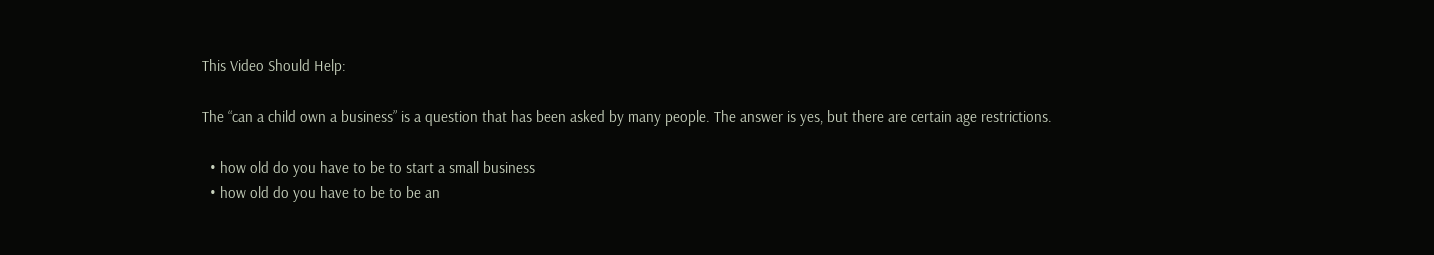This Video Should Help:

The “can a child own a business” is a question that has been asked by many people. The answer is yes, but there are certain age restrictions.

  • how old do you have to be to start a small business
  • how old do you have to be to be an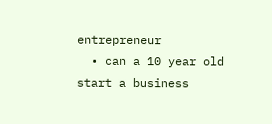entrepreneur
  • can a 10 year old start a business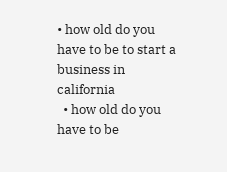• how old do you have to be to start a business in california
  • how old do you have to be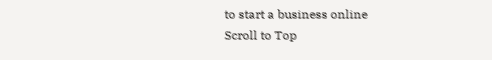to start a business online
Scroll to Top